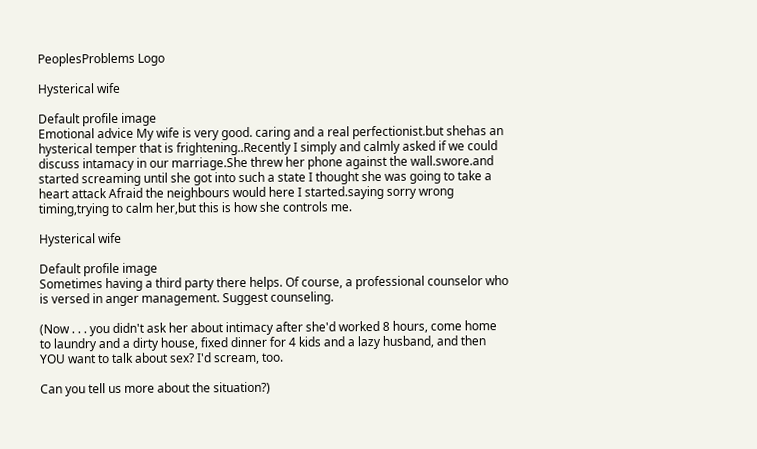PeoplesProblems Logo

Hysterical wife

Default profile image
Emotional advice My wife is very good. caring and a real perfectionist.but shehas an hysterical temper that is frightening..Recently I simply and calmly asked if we could discuss intamacy in our marriage.She threw her phone against the wall.swore.and started screaming until she got into such a state I thought she was going to take a heart attack Afraid the neighbours would here I started.saying sorry wrong timing,trying to calm her,but this is how she controls me.

Hysterical wife

Default profile image
Sometimes having a third party there helps. Of course, a professional counselor who is versed in anger management. Suggest counseling.

(Now . . . you didn't ask her about intimacy after she'd worked 8 hours, come home to laundry and a dirty house, fixed dinner for 4 kids and a lazy husband, and then YOU want to talk about sex? I'd scream, too.

Can you tell us more about the situation?)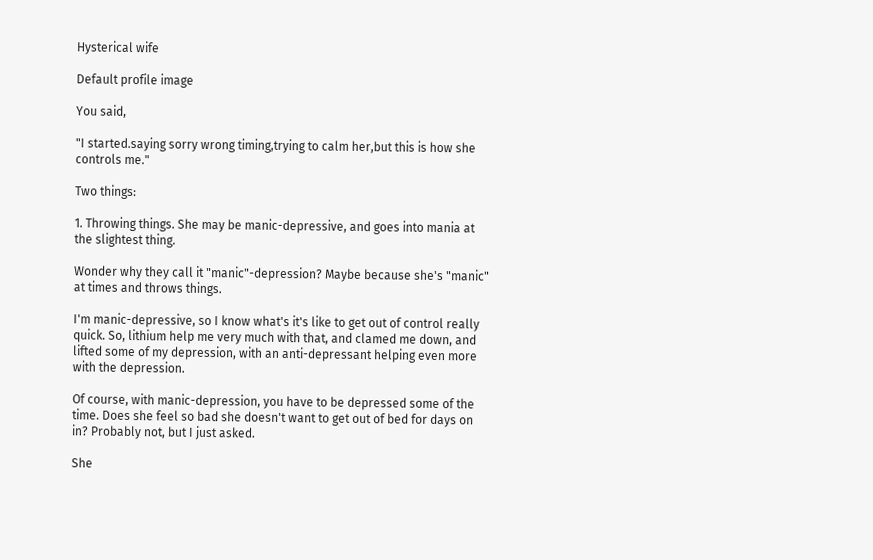Hysterical wife

Default profile image

You said,

"I started.saying sorry wrong timing,trying to calm her,but this is how she controls me."

Two things:

1. Throwing things. She may be manic-depressive, and goes into mania at the slightest thing.

Wonder why they call it "manic"-depression? Maybe because she's "manic" at times and throws things.

I'm manic-depressive, so I know what's it's like to get out of control really quick. So, lithium help me very much with that, and clamed me down, and lifted some of my depression, with an anti-depressant helping even more with the depression.

Of course, with manic-depression, you have to be depressed some of the time. Does she feel so bad she doesn't want to get out of bed for days on in? Probably not, but I just asked.

She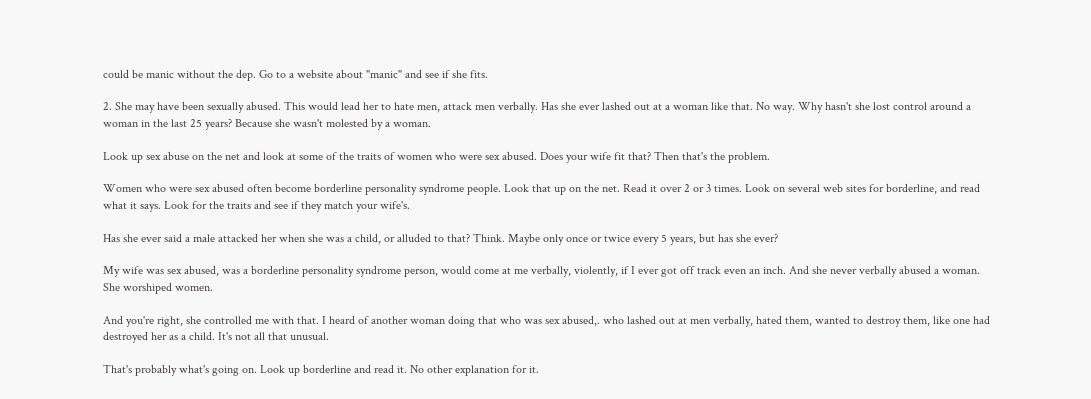could be manic without the dep. Go to a website about "manic" and see if she fits.

2. She may have been sexually abused. This would lead her to hate men, attack men verbally. Has she ever lashed out at a woman like that. No way. Why hasn't she lost control around a woman in the last 25 years? Because she wasn't molested by a woman.

Look up sex abuse on the net and look at some of the traits of women who were sex abused. Does your wife fit that? Then that's the problem.

Women who were sex abused often become borderline personality syndrome people. Look that up on the net. Read it over 2 or 3 times. Look on several web sites for borderline, and read what it says. Look for the traits and see if they match your wife's.

Has she ever said a male attacked her when she was a child, or alluded to that? Think. Maybe only once or twice every 5 years, but has she ever?

My wife was sex abused, was a borderline personality syndrome person, would come at me verbally, violently, if I ever got off track even an inch. And she never verbally abused a woman. She worshiped women.

And you're right, she controlled me with that. I heard of another woman doing that who was sex abused,. who lashed out at men verbally, hated them, wanted to destroy them, like one had destroyed her as a child. It's not all that unusual.

That's probably what's going on. Look up borderline and read it. No other explanation for it.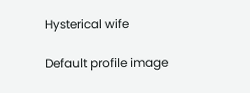Hysterical wife

Default profile image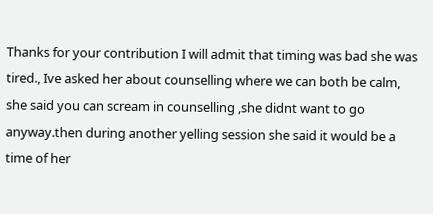Thanks for your contribution I will admit that timing was bad she was tired., Ive asked her about counselling where we can both be calm, she said you can scream in counselling ,she didnt want to go anyway.then during another yelling session she said it would be a time of her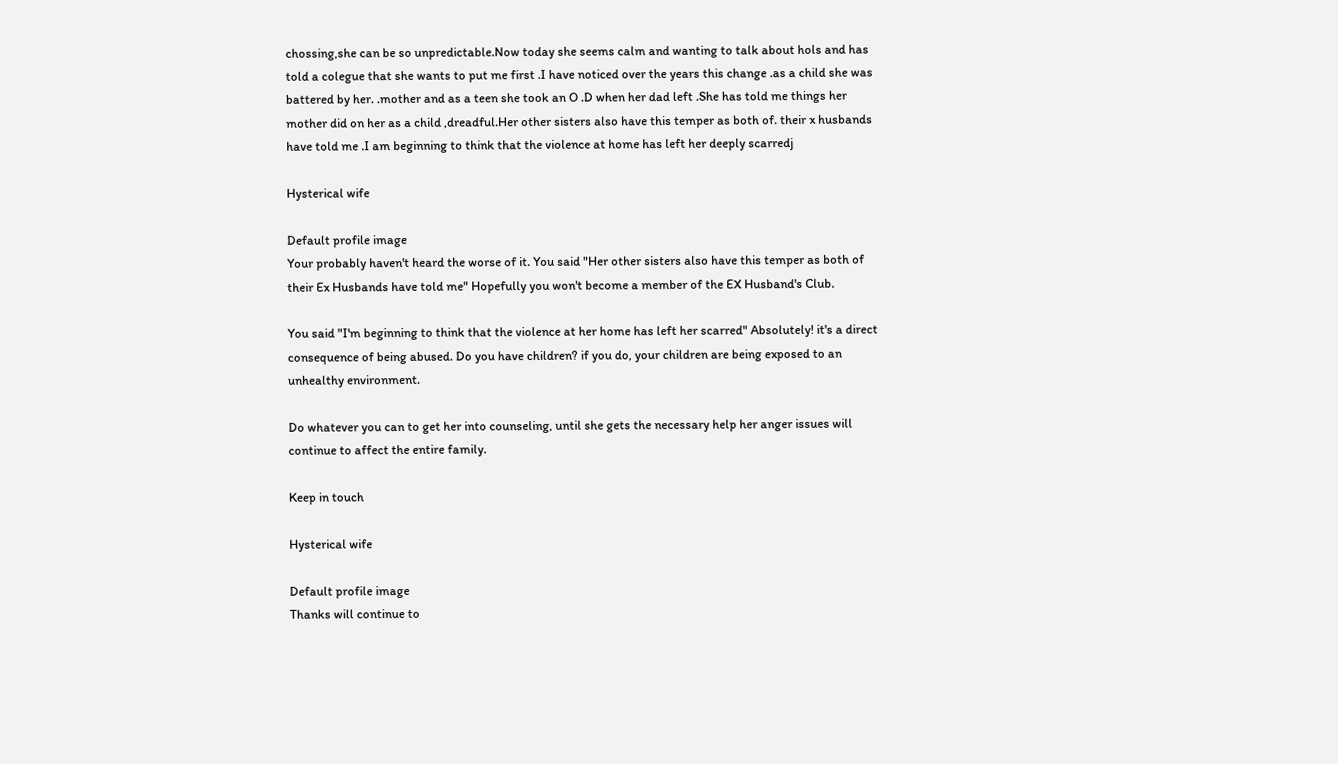chossing,she can be so unpredictable.Now today she seems calm and wanting to talk about hols and has told a colegue that she wants to put me first .I have noticed over the years this change .as a child she was battered by her. .mother and as a teen she took an O .D when her dad left .She has told me things her mother did on her as a child ,dreadful.Her other sisters also have this temper as both of. their x husbands have told me .I am beginning to think that the violence at home has left her deeply scarredj

Hysterical wife

Default profile image
Your probably haven't heard the worse of it. You said "Her other sisters also have this temper as both of their Ex Husbands have told me" Hopefully you won't become a member of the EX Husband's Club.

You said "I'm beginning to think that the violence at her home has left her scarred" Absolutely! it's a direct consequence of being abused. Do you have children? if you do, your children are being exposed to an unhealthy environment.

Do whatever you can to get her into counseling, until she gets the necessary help her anger issues will continue to affect the entire family.

Keep in touch

Hysterical wife

Default profile image
Thanks will continue to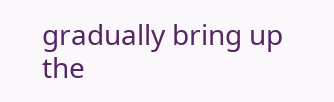gradually bring up the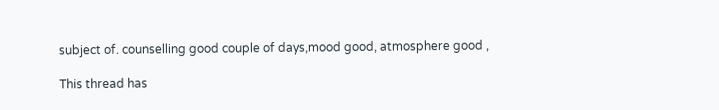subject of. counselling good couple of days,mood good, atmosphere good ,

This thread has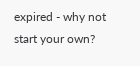expired - why not start your own?